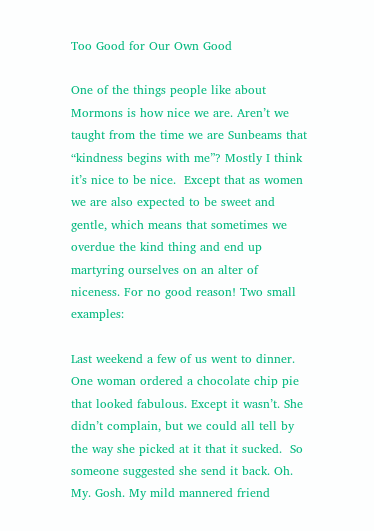Too Good for Our Own Good

One of the things people like about Mormons is how nice we are. Aren’t we taught from the time we are Sunbeams that “kindness begins with me”? Mostly I think it’s nice to be nice.  Except that as women we are also expected to be sweet and gentle, which means that sometimes we overdue the kind thing and end up martyring ourselves on an alter of niceness. For no good reason! Two small examples:

Last weekend a few of us went to dinner. One woman ordered a chocolate chip pie that looked fabulous. Except it wasn’t. She didn’t complain, but we could all tell by the way she picked at it that it sucked.  So someone suggested she send it back. Oh. My. Gosh. My mild mannered friend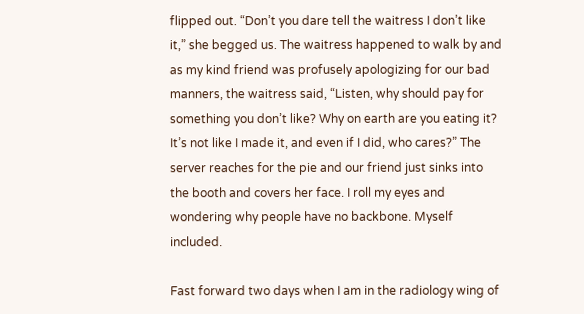flipped out. “Don’t you dare tell the waitress I don’t like it,” she begged us. The waitress happened to walk by and as my kind friend was profusely apologizing for our bad manners, the waitress said, “Listen, why should pay for something you don’t like? Why on earth are you eating it? It’s not like I made it, and even if I did, who cares?” The server reaches for the pie and our friend just sinks into the booth and covers her face. I roll my eyes and wondering why people have no backbone. Myself included.

Fast forward two days when I am in the radiology wing of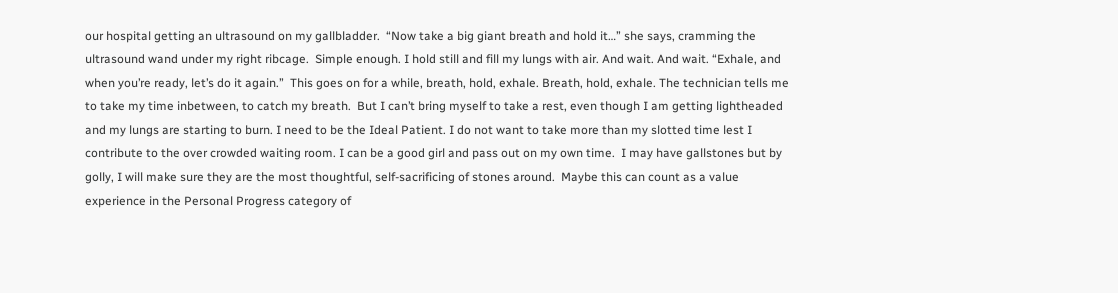our hospital getting an ultrasound on my gallbladder.  “Now take a big giant breath and hold it…” she says, cramming the ultrasound wand under my right ribcage.  Simple enough. I hold still and fill my lungs with air. And wait. And wait. “Exhale, and when you’re ready, let’s do it again.”  This goes on for a while, breath, hold, exhale. Breath, hold, exhale. The technician tells me to take my time inbetween, to catch my breath.  But I can’t bring myself to take a rest, even though I am getting lightheaded and my lungs are starting to burn. I need to be the Ideal Patient. I do not want to take more than my slotted time lest I contribute to the over crowded waiting room. I can be a good girl and pass out on my own time.  I may have gallstones but by golly, I will make sure they are the most thoughtful, self-sacrificing of stones around.  Maybe this can count as a value experience in the Personal Progress category of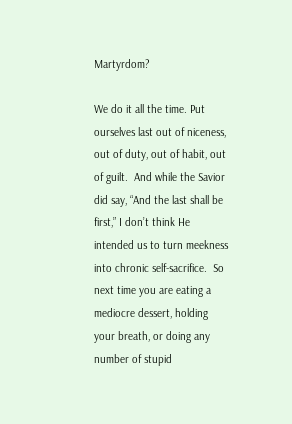Martyrdom?

We do it all the time. Put ourselves last out of niceness, out of duty, out of habit, out of guilt.  And while the Savior did say, “And the last shall be first,” I don’t think He intended us to turn meekness into chronic self-sacrifice.  So next time you are eating a mediocre dessert, holding your breath, or doing any number of stupid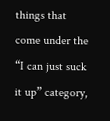things that come under the “I can just suck it up” category,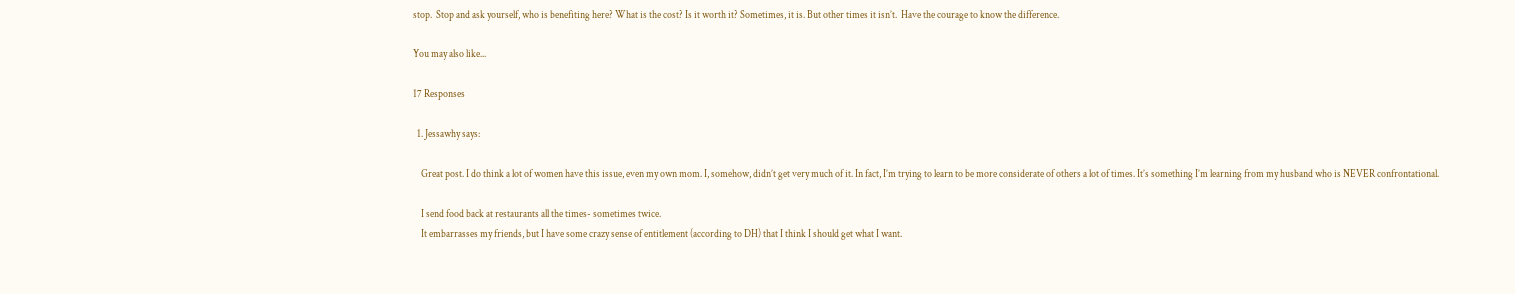stop.  Stop and ask yourself, who is benefiting here? What is the cost? Is it worth it? Sometimes, it is. But other times it isn’t.  Have the courage to know the difference.

You may also like...

17 Responses

  1. Jessawhy says:

    Great post. I do think a lot of women have this issue, even my own mom. I, somehow, didn’t get very much of it. In fact, I’m trying to learn to be more considerate of others a lot of times. It’s something I’m learning from my husband who is NEVER confrontational.

    I send food back at restaurants all the times- sometimes twice.
    It embarrasses my friends, but I have some crazy sense of entitlement (according to DH) that I think I should get what I want.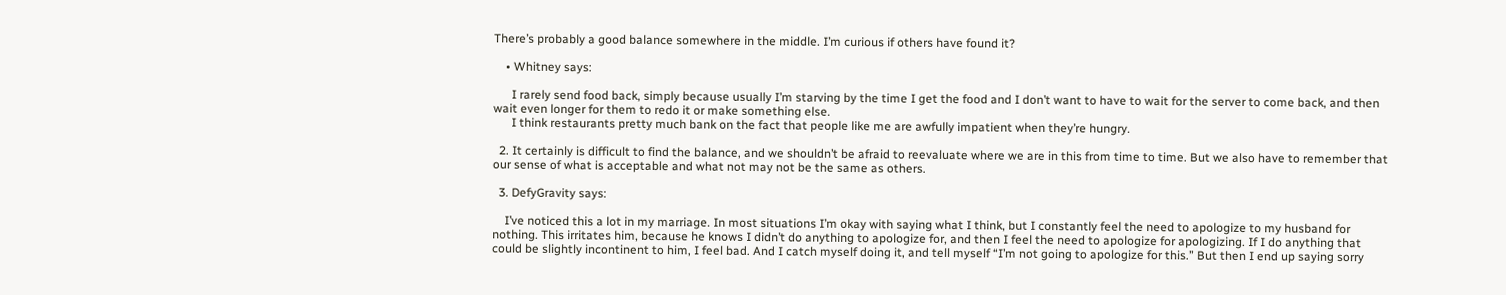There’s probably a good balance somewhere in the middle. I’m curious if others have found it?

    • Whitney says:

      I rarely send food back, simply because usually I’m starving by the time I get the food and I don’t want to have to wait for the server to come back, and then wait even longer for them to redo it or make something else.
      I think restaurants pretty much bank on the fact that people like me are awfully impatient when they’re hungry.

  2. It certainly is difficult to find the balance, and we shouldn’t be afraid to reevaluate where we are in this from time to time. But we also have to remember that our sense of what is acceptable and what not may not be the same as others.

  3. DefyGravity says:

    I’ve noticed this a lot in my marriage. In most situations I’m okay with saying what I think, but I constantly feel the need to apologize to my husband for nothing. This irritates him, because he knows I didn’t do anything to apologize for, and then I feel the need to apologize for apologizing. If I do anything that could be slightly incontinent to him, I feel bad. And I catch myself doing it, and tell myself “I’m not going to apologize for this.” But then I end up saying sorry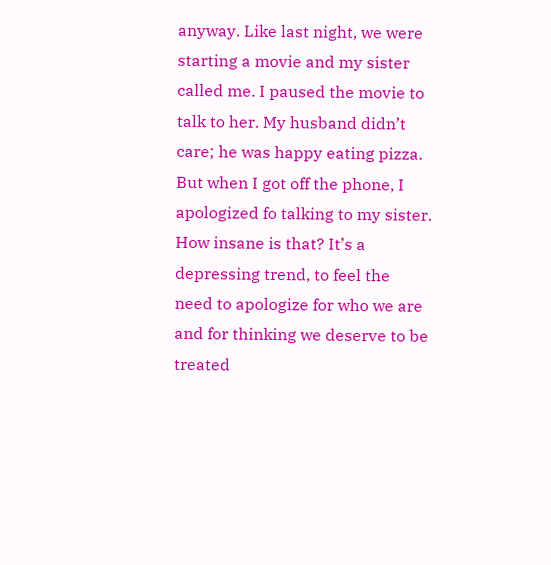anyway. Like last night, we were starting a movie and my sister called me. I paused the movie to talk to her. My husband didn’t care; he was happy eating pizza. But when I got off the phone, I apologized fo talking to my sister. How insane is that? It’s a depressing trend, to feel the need to apologize for who we are and for thinking we deserve to be treated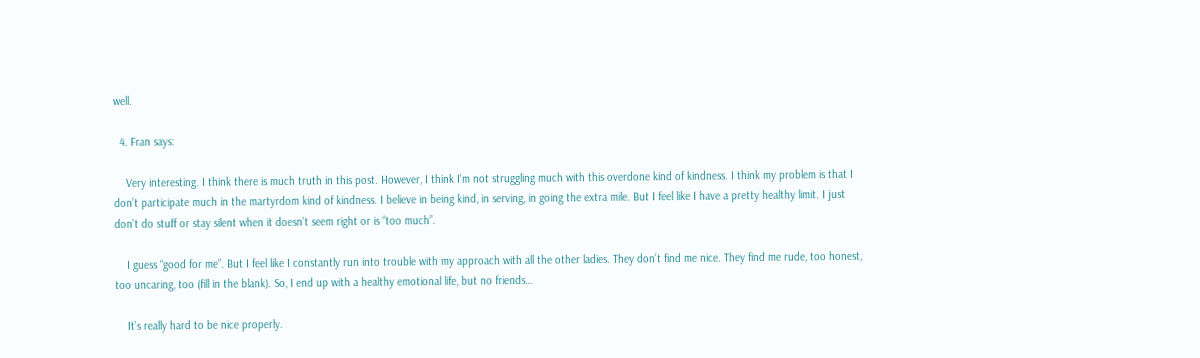well.

  4. Fran says:

    Very interesting. I think there is much truth in this post. However, I think I’m not struggling much with this overdone kind of kindness. I think my problem is that I don’t participate much in the martyrdom kind of kindness. I believe in being kind, in serving, in going the extra mile. But I feel like I have a pretty healthy limit. I just don’t do stuff or stay silent when it doesn’t seem right or is “too much”.

    I guess “good for me”. But I feel like I constantly run into trouble with my approach with all the other ladies. They don’t find me nice. They find me rude, too honest, too uncaring, too (fill in the blank). So, I end up with a healthy emotional life, but no friends…

    It’s really hard to be nice properly.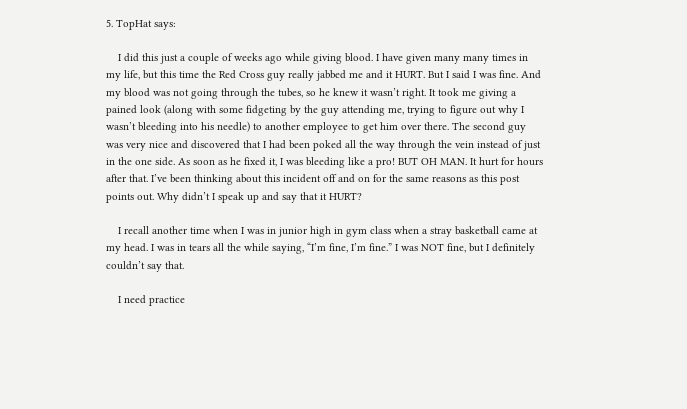5. TopHat says:

    I did this just a couple of weeks ago while giving blood. I have given many many times in my life, but this time the Red Cross guy really jabbed me and it HURT. But I said I was fine. And my blood was not going through the tubes, so he knew it wasn’t right. It took me giving a pained look (along with some fidgeting by the guy attending me, trying to figure out why I wasn’t bleeding into his needle) to another employee to get him over there. The second guy was very nice and discovered that I had been poked all the way through the vein instead of just in the one side. As soon as he fixed it, I was bleeding like a pro! BUT OH MAN. It hurt for hours after that. I’ve been thinking about this incident off and on for the same reasons as this post points out. Why didn’t I speak up and say that it HURT?

    I recall another time when I was in junior high in gym class when a stray basketball came at my head. I was in tears all the while saying, “I’m fine, I’m fine.” I was NOT fine, but I definitely couldn’t say that.

    I need practice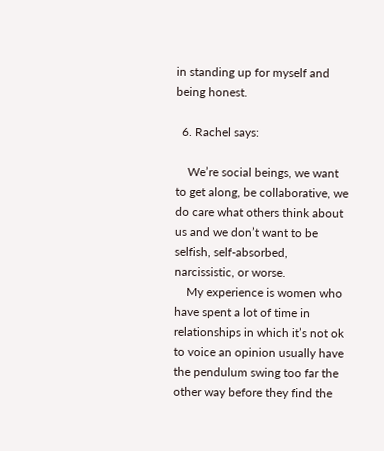in standing up for myself and being honest.

  6. Rachel says:

    We’re social beings, we want to get along, be collaborative, we do care what others think about us and we don’t want to be selfish, self-absorbed, narcissistic, or worse.
    My experience is women who have spent a lot of time in relationships in which it’s not ok to voice an opinion usually have the pendulum swing too far the other way before they find the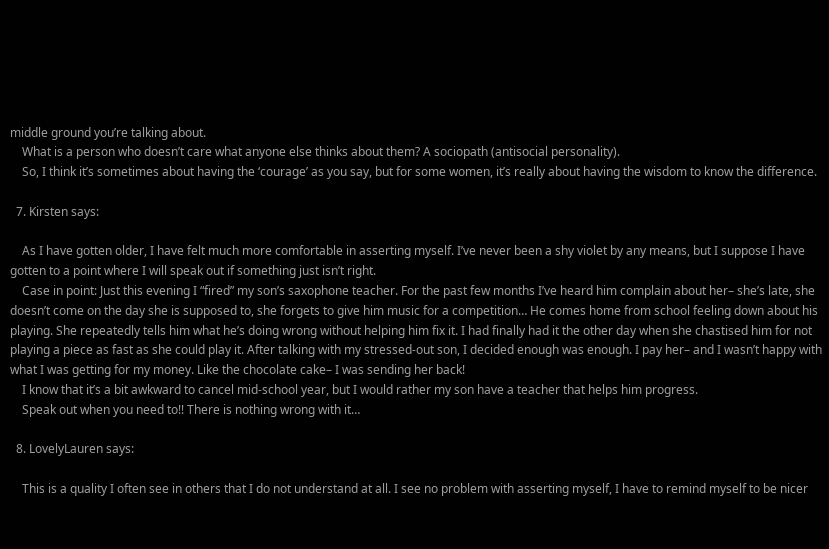middle ground you’re talking about.
    What is a person who doesn’t care what anyone else thinks about them? A sociopath (antisocial personality).
    So, I think it’s sometimes about having the ‘courage’ as you say, but for some women, it’s really about having the wisdom to know the difference.

  7. Kirsten says:

    As I have gotten older, I have felt much more comfortable in asserting myself. I’ve never been a shy violet by any means, but I suppose I have gotten to a point where I will speak out if something just isn’t right.
    Case in point: Just this evening I “fired” my son’s saxophone teacher. For the past few months I’ve heard him complain about her– she’s late, she doesn’t come on the day she is supposed to, she forgets to give him music for a competition… He comes home from school feeling down about his playing. She repeatedly tells him what he’s doing wrong without helping him fix it. I had finally had it the other day when she chastised him for not playing a piece as fast as she could play it. After talking with my stressed-out son, I decided enough was enough. I pay her– and I wasn’t happy with what I was getting for my money. Like the chocolate cake– I was sending her back!
    I know that it’s a bit awkward to cancel mid-school year, but I would rather my son have a teacher that helps him progress.
    Speak out when you need to!! There is nothing wrong with it…

  8. LovelyLauren says:

    This is a quality I often see in others that I do not understand at all. I see no problem with asserting myself, I have to remind myself to be nicer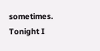sometimes. Tonight I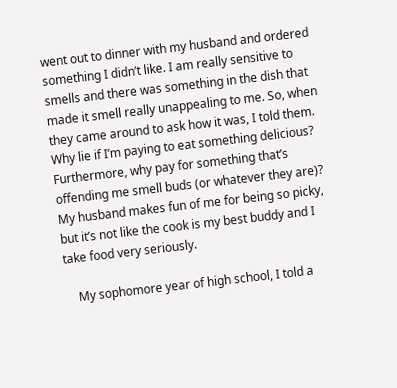went out to dinner with my husband and ordered something I didn’t like. I am really sensitive to smells and there was something in the dish that made it smell really unappealing to me. So, when they came around to ask how it was, I told them. Why lie if I’m paying to eat something delicious? Furthermore, why pay for something that’s offending me smell buds (or whatever they are)? My husband makes fun of me for being so picky, but it’s not like the cook is my best buddy and I take food very seriously.

    My sophomore year of high school, I told a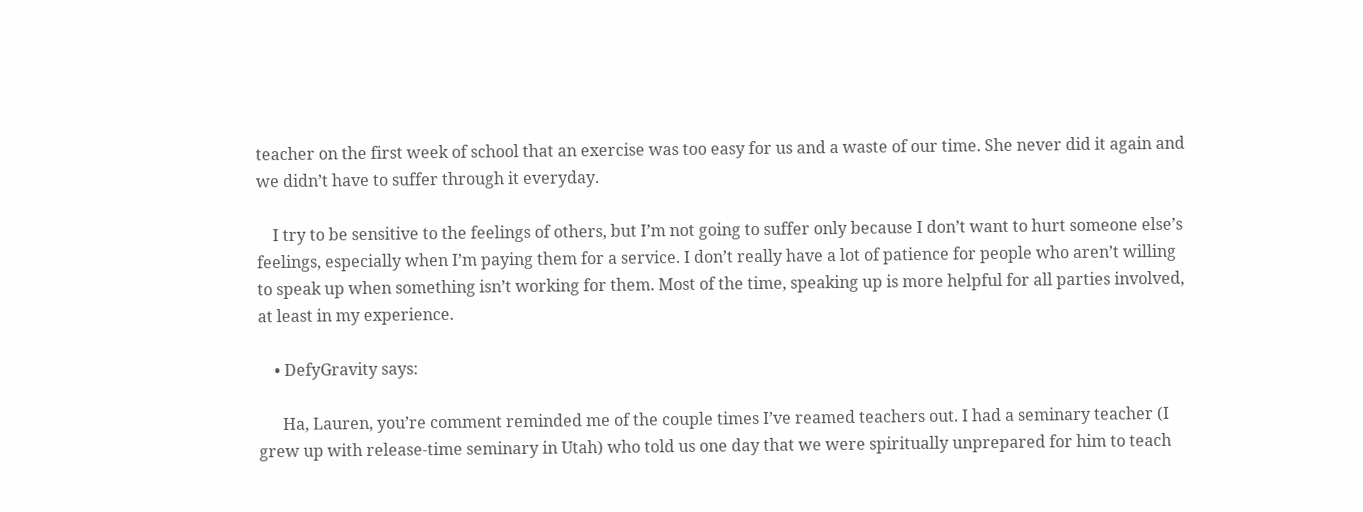teacher on the first week of school that an exercise was too easy for us and a waste of our time. She never did it again and we didn’t have to suffer through it everyday.

    I try to be sensitive to the feelings of others, but I’m not going to suffer only because I don’t want to hurt someone else’s feelings, especially when I’m paying them for a service. I don’t really have a lot of patience for people who aren’t willing to speak up when something isn’t working for them. Most of the time, speaking up is more helpful for all parties involved, at least in my experience.

    • DefyGravity says:

      Ha, Lauren, you’re comment reminded me of the couple times I’ve reamed teachers out. I had a seminary teacher (I grew up with release-time seminary in Utah) who told us one day that we were spiritually unprepared for him to teach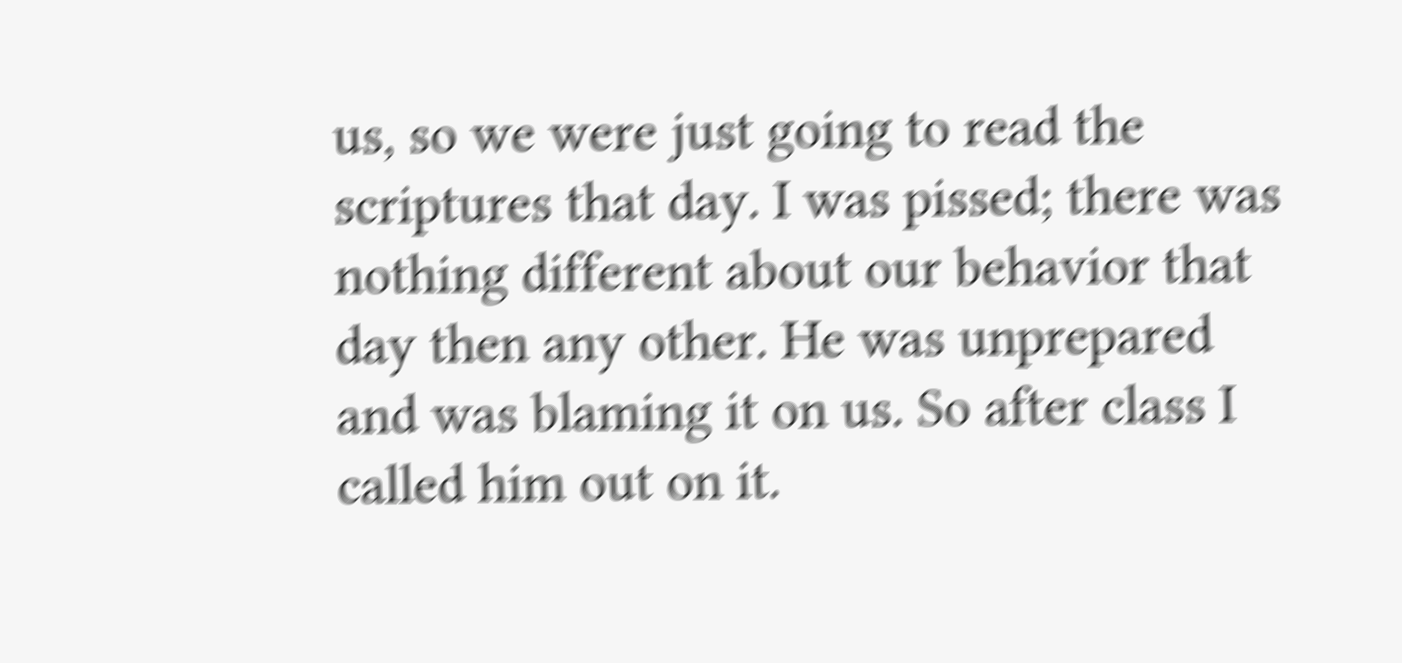us, so we were just going to read the scriptures that day. I was pissed; there was nothing different about our behavior that day then any other. He was unprepared and was blaming it on us. So after class I called him out on it.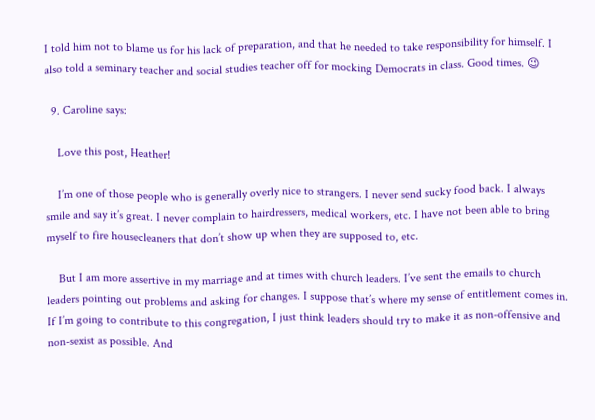I told him not to blame us for his lack of preparation, and that he needed to take responsibility for himself. I also told a seminary teacher and social studies teacher off for mocking Democrats in class. Good times. 😉

  9. Caroline says:

    Love this post, Heather!

    I’m one of those people who is generally overly nice to strangers. I never send sucky food back. I always smile and say it’s great. I never complain to hairdressers, medical workers, etc. I have not been able to bring myself to fire housecleaners that don’t show up when they are supposed to, etc.

    But I am more assertive in my marriage and at times with church leaders. I’ve sent the emails to church leaders pointing out problems and asking for changes. I suppose that’s where my sense of entitlement comes in. If I’m going to contribute to this congregation, I just think leaders should try to make it as non-offensive and non-sexist as possible. And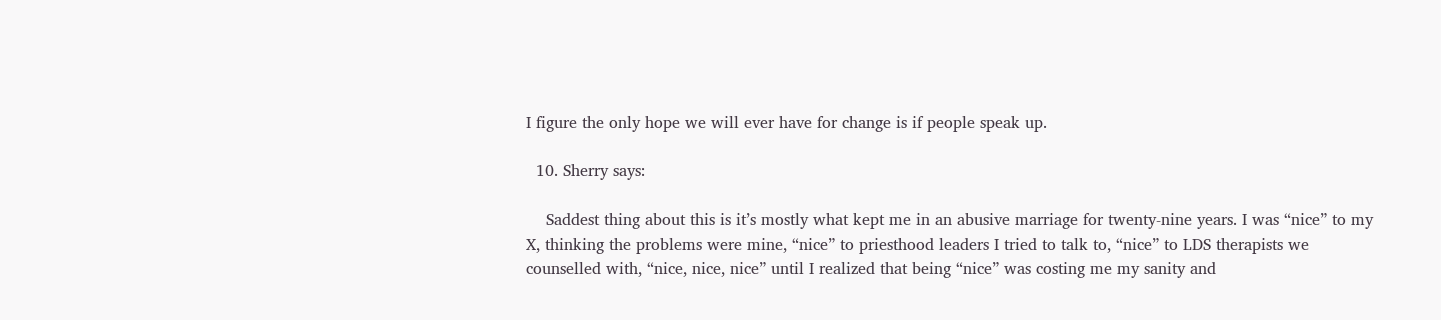I figure the only hope we will ever have for change is if people speak up.

  10. Sherry says:

    Saddest thing about this is it’s mostly what kept me in an abusive marriage for twenty-nine years. I was “nice” to my X, thinking the problems were mine, “nice” to priesthood leaders I tried to talk to, “nice” to LDS therapists we counselled with, “nice, nice, nice” until I realized that being “nice” was costing me my sanity and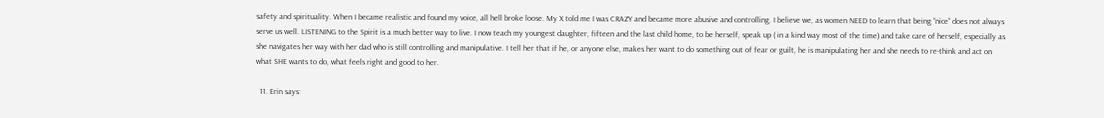safety and spirituality. When I became realistic and found my voice, all hell broke loose. My X told me I was CRAZY and became more abusive and controlling. I believe we, as women NEED to learn that being “nice” does not always serve us well. LISTENING to the Spirit is a much better way to live. I now teach my youngest daughter, fifteen and the last child home, to be herself, speak up ( in a kind way most of the time) and take care of herself, especially as she navigates her way with her dad who is still controlling and manipulative. I tell her that if he, or anyone else, makes her want to do something out of fear or guilt, he is manipulating her and she needs to re-think and act on what SHE wants to do, what feels right and good to her.

  11. Erin says: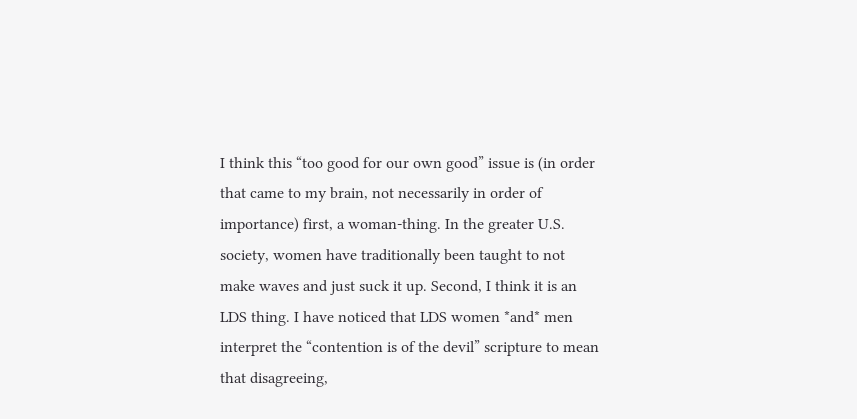I think this “too good for our own good” issue is (in order that came to my brain, not necessarily in order of importance) first, a woman-thing. In the greater U.S. society, women have traditionally been taught to not make waves and just suck it up. Second, I think it is an LDS thing. I have noticed that LDS women *and* men interpret the “contention is of the devil” scripture to mean that disagreeing,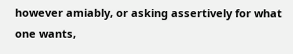however amiably, or asking assertively for what one wants,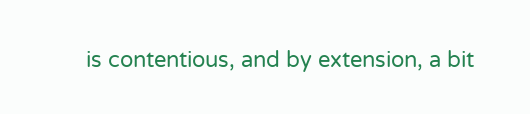is contentious, and by extension, a bit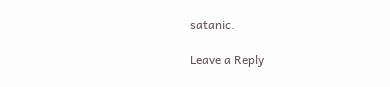satanic.

Leave a Reply